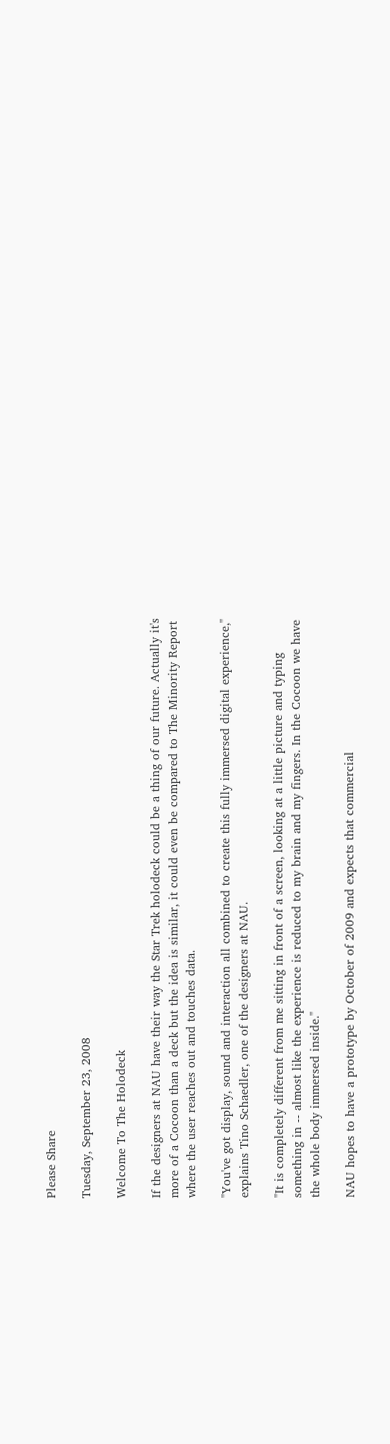Please Share

Tuesday, September 23, 2008

Welcome To The Holodeck

If the designers at NAU have their way the Star Trek holodeck could be a thing of our future. Actually it's more of a Cocoon than a deck but the idea is similar, it could even be compared to The Minority Report where the user reaches out and touches data.

"You've got display, sound and interaction all combined to create this fully immersed digital experience," explains Tino Schaedler, one of the designers at NAU.

"It is completely different from me sitting in front of a screen, looking at a little picture and typing something in -- almost like the experience is reduced to my brain and my fingers. In the Cocoon we have the whole body immersed inside."

NAU hopes to have a prototype by October of 2009 and expects that commercial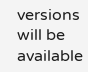versions will be available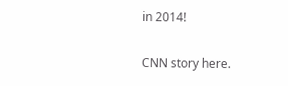in 2014!

CNN story here.